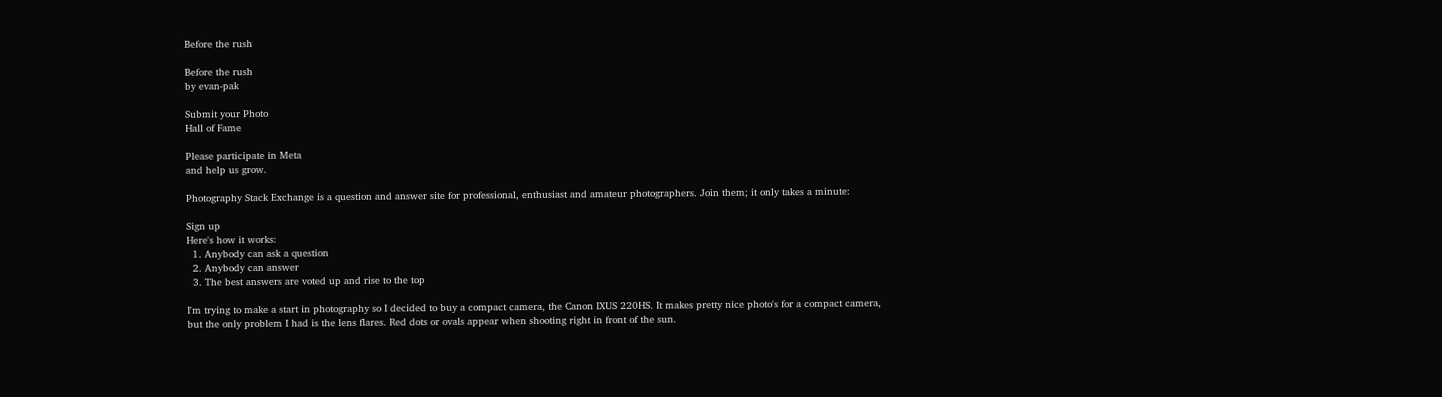Before the rush

Before the rush
by evan-pak

Submit your Photo
Hall of Fame

Please participate in Meta
and help us grow.

Photography Stack Exchange is a question and answer site for professional, enthusiast and amateur photographers. Join them; it only takes a minute:

Sign up
Here's how it works:
  1. Anybody can ask a question
  2. Anybody can answer
  3. The best answers are voted up and rise to the top

I'm trying to make a start in photography so I decided to buy a compact camera, the Canon IXUS 220HS. It makes pretty nice photo's for a compact camera, but the only problem I had is the lens flares. Red dots or ovals appear when shooting right in front of the sun.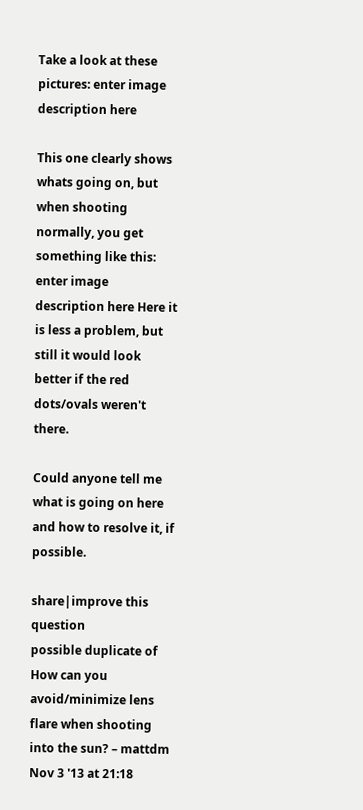Take a look at these pictures: enter image description here

This one clearly shows whats going on, but when shooting normally, you get something like this: enter image description here Here it is less a problem, but still it would look better if the red dots/ovals weren't there.

Could anyone tell me what is going on here and how to resolve it, if possible.

share|improve this question
possible duplicate of How can you avoid/minimize lens flare when shooting into the sun? – mattdm Nov 3 '13 at 21:18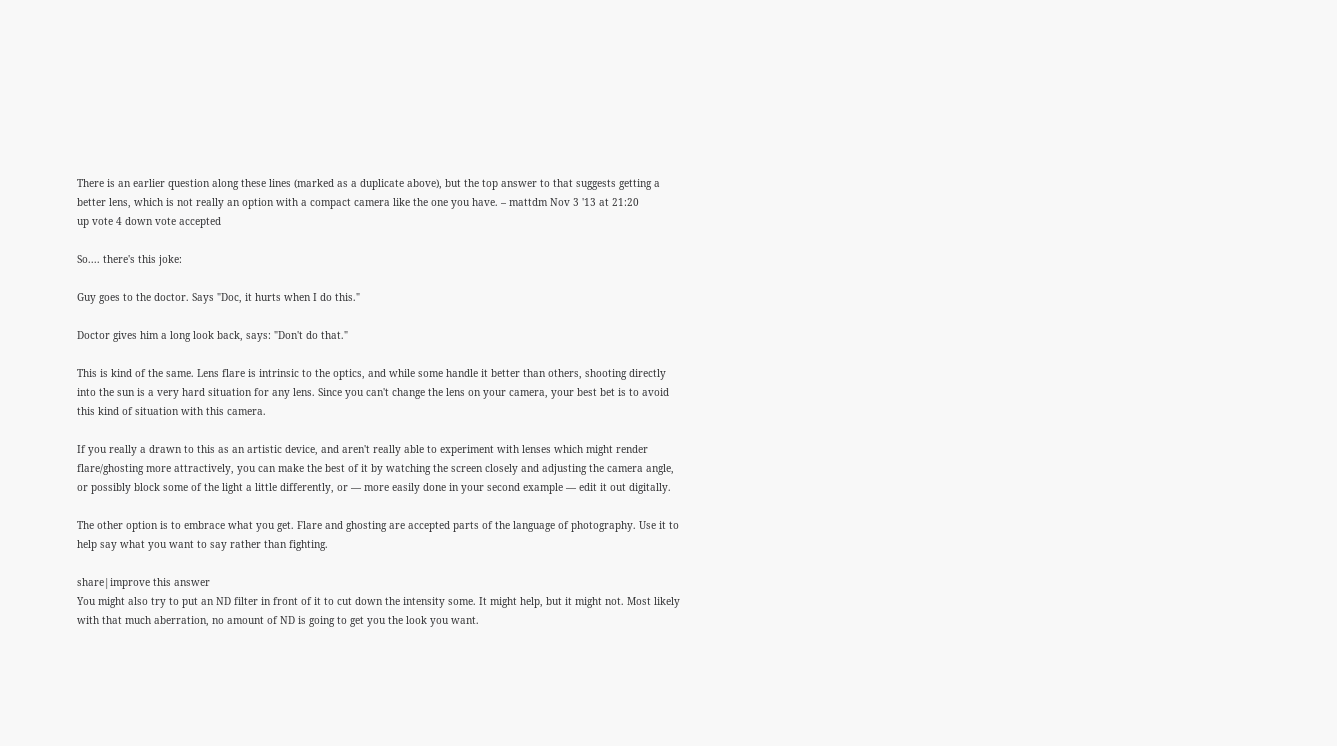There is an earlier question along these lines (marked as a duplicate above), but the top answer to that suggests getting a better lens, which is not really an option with a compact camera like the one you have. – mattdm Nov 3 '13 at 21:20
up vote 4 down vote accepted

So.... there's this joke:

Guy goes to the doctor. Says "Doc, it hurts when I do this."

Doctor gives him a long look back, says: "Don't do that."

This is kind of the same. Lens flare is intrinsic to the optics, and while some handle it better than others, shooting directly into the sun is a very hard situation for any lens. Since you can't change the lens on your camera, your best bet is to avoid this kind of situation with this camera.

If you really a drawn to this as an artistic device, and aren't really able to experiment with lenses which might render flare/ghosting more attractively, you can make the best of it by watching the screen closely and adjusting the camera angle, or possibly block some of the light a little differently, or — more easily done in your second example — edit it out digitally.

The other option is to embrace what you get. Flare and ghosting are accepted parts of the language of photography. Use it to help say what you want to say rather than fighting.

share|improve this answer
You might also try to put an ND filter in front of it to cut down the intensity some. It might help, but it might not. Most likely with that much aberration, no amount of ND is going to get you the look you want.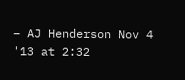– AJ Henderson Nov 4 '13 at 2:32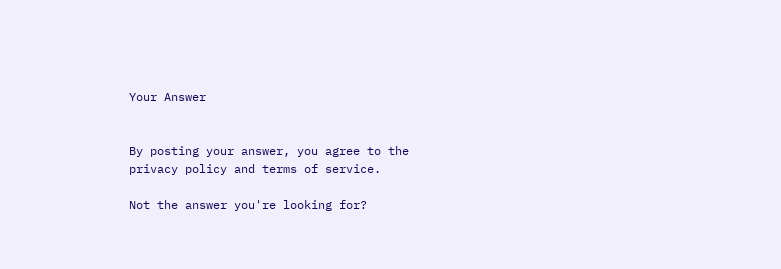Your Answer


By posting your answer, you agree to the privacy policy and terms of service.

Not the answer you're looking for?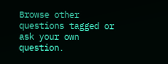Browse other questions tagged or ask your own question.